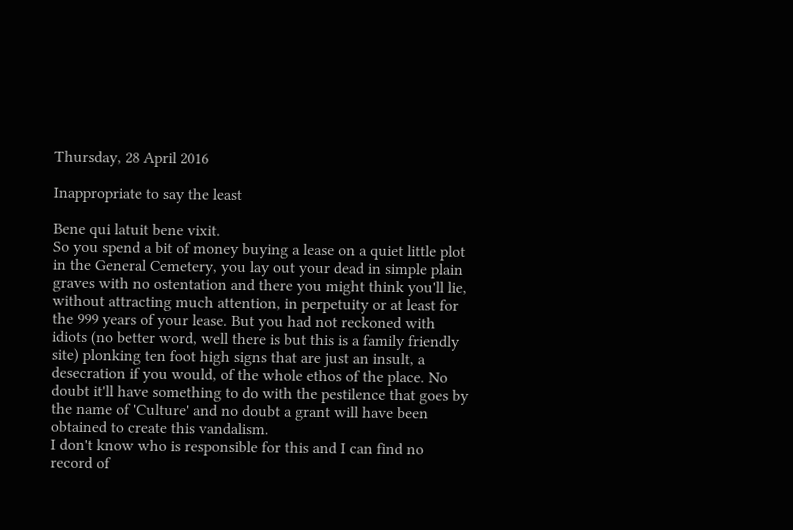Thursday, 28 April 2016

Inappropriate to say the least

Bene qui latuit bene vixit.
So you spend a bit of money buying a lease on a quiet little plot in the General Cemetery, you lay out your dead in simple plain graves with no ostentation and there you might think you'll lie, without attracting much attention, in perpetuity or at least for the 999 years of your lease. But you had not reckoned with idiots (no better word, well there is but this is a family friendly site) plonking ten foot high signs that are just an insult, a desecration if you would, of the whole ethos of the place. No doubt it'll have something to do with the pestilence that goes by the name of 'Culture' and no doubt a grant will have been obtained to create this vandalism.
I don't know who is responsible for this and I can find no record of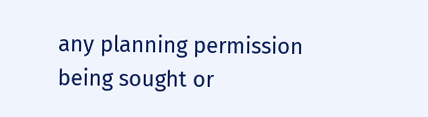any planning permission being sought or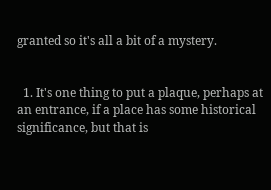granted so it's all a bit of a mystery.


  1. It's one thing to put a plaque, perhaps at an entrance, if a place has some historical significance, but that is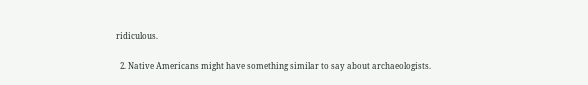ridiculous.

  2. Native Americans might have something similar to say about archaeologists.